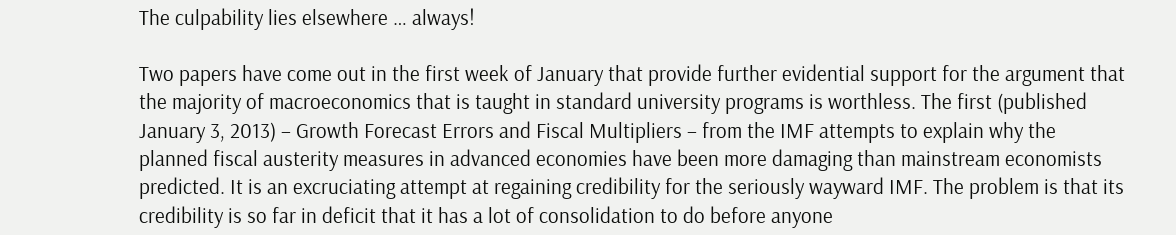The culpability lies elsewhere … always!

Two papers have come out in the first week of January that provide further evidential support for the argument that the majority of macroeconomics that is taught in standard university programs is worthless. The first (published January 3, 2013) – Growth Forecast Errors and Fiscal Multipliers – from the IMF attempts to explain why the planned fiscal austerity measures in advanced economies have been more damaging than mainstream economists predicted. It is an excruciating attempt at regaining credibility for the seriously wayward IMF. The problem is that its credibility is so far in deficit that it has a lot of consolidation to do before anyone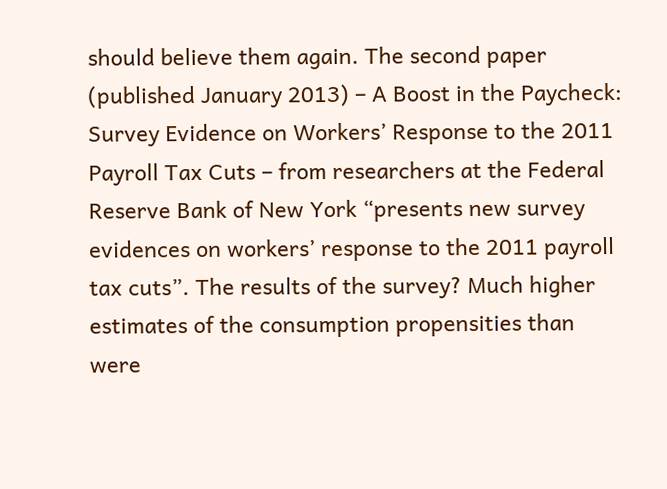should believe them again. The second paper (published January 2013) – A Boost in the Paycheck: Survey Evidence on Workers’ Response to the 2011 Payroll Tax Cuts – from researchers at the Federal Reserve Bank of New York “presents new survey evidences on workers’ response to the 2011 payroll tax cuts”. The results of the survey? Much higher estimates of the consumption propensities than were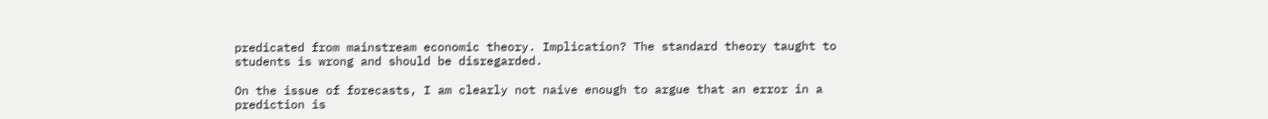predicated from mainstream economic theory. Implication? The standard theory taught to students is wrong and should be disregarded.

On the issue of forecasts, I am clearly not naive enough to argue that an error in a prediction is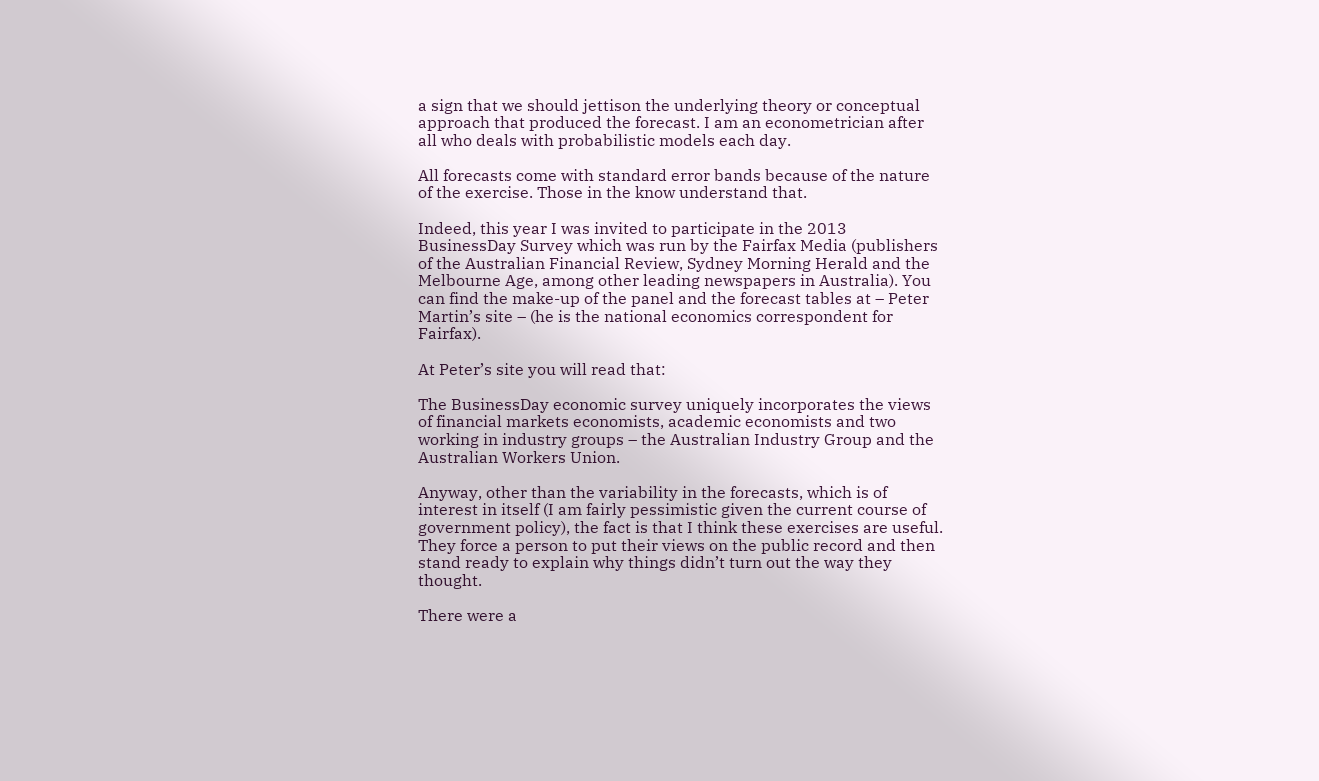a sign that we should jettison the underlying theory or conceptual approach that produced the forecast. I am an econometrician after all who deals with probabilistic models each day.

All forecasts come with standard error bands because of the nature of the exercise. Those in the know understand that.

Indeed, this year I was invited to participate in the 2013 BusinessDay Survey which was run by the Fairfax Media (publishers of the Australian Financial Review, Sydney Morning Herald and the Melbourne Age, among other leading newspapers in Australia). You can find the make-up of the panel and the forecast tables at – Peter Martin’s site – (he is the national economics correspondent for Fairfax).

At Peter’s site you will read that:

The BusinessDay economic survey uniquely incorporates the views of financial markets economists, academic economists and two working in industry groups – the Australian Industry Group and the Australian Workers Union.

Anyway, other than the variability in the forecasts, which is of interest in itself (I am fairly pessimistic given the current course of government policy), the fact is that I think these exercises are useful. They force a person to put their views on the public record and then stand ready to explain why things didn’t turn out the way they thought.

There were a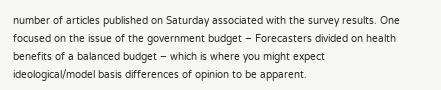number of articles published on Saturday associated with the survey results. One focused on the issue of the government budget – Forecasters divided on health benefits of a balanced budget – which is where you might expect ideological/model basis differences of opinion to be apparent.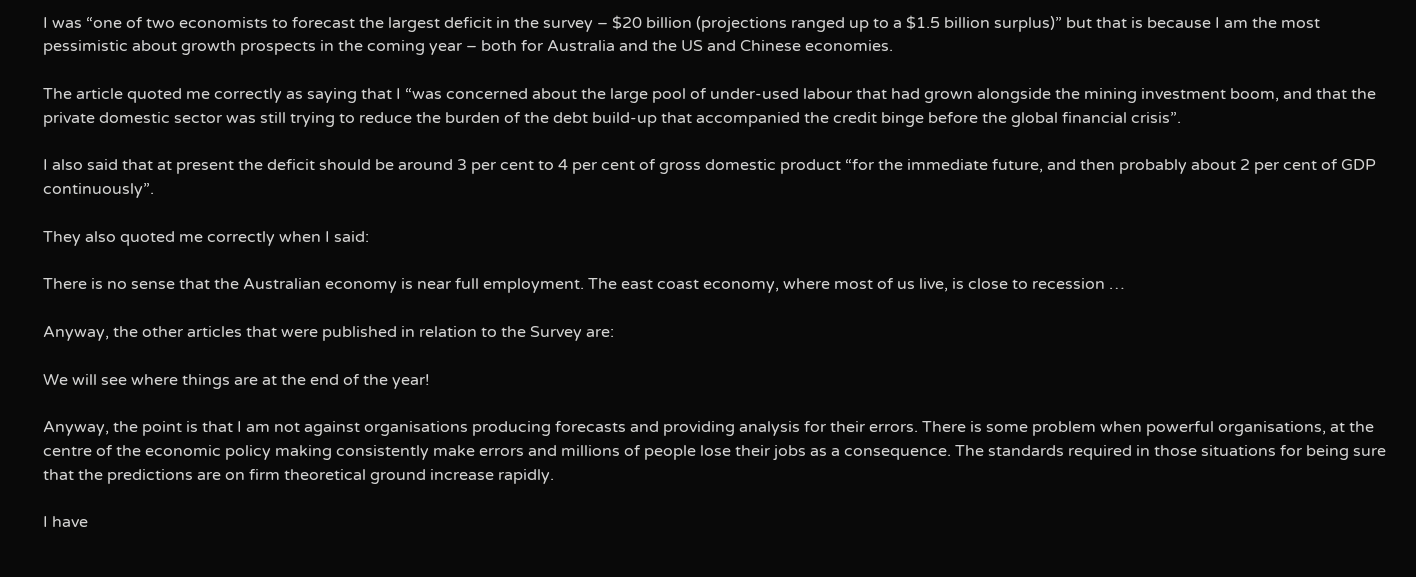I was “one of two economists to forecast the largest deficit in the survey – $20 billion (projections ranged up to a $1.5 billion surplus)” but that is because I am the most pessimistic about growth prospects in the coming year – both for Australia and the US and Chinese economies.

The article quoted me correctly as saying that I “was concerned about the large pool of under-used labour that had grown alongside the mining investment boom, and that the private domestic sector was still trying to reduce the burden of the debt build-up that accompanied the credit binge before the global financial crisis”.

I also said that at present the deficit should be around 3 per cent to 4 per cent of gross domestic product “for the immediate future, and then probably about 2 per cent of GDP continuously”.

They also quoted me correctly when I said:

There is no sense that the Australian economy is near full employment. The east coast economy, where most of us live, is close to recession …

Anyway, the other articles that were published in relation to the Survey are:

We will see where things are at the end of the year!

Anyway, the point is that I am not against organisations producing forecasts and providing analysis for their errors. There is some problem when powerful organisations, at the centre of the economic policy making consistently make errors and millions of people lose their jobs as a consequence. The standards required in those situations for being sure that the predictions are on firm theoretical ground increase rapidly.

I have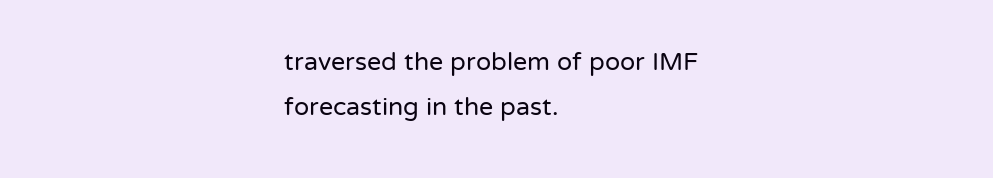traversed the problem of poor IMF forecasting in the past.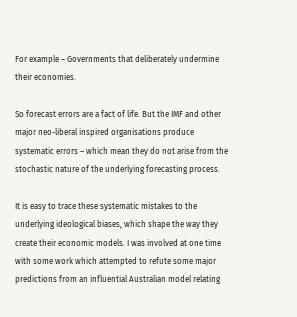For example – Governments that deliberately undermine their economies.

So forecast errors are a fact of life. But the IMF and other major neo-liberal inspired organisations produce systematic errors – which mean they do not arise from the stochastic nature of the underlying forecasting process.

It is easy to trace these systematic mistakes to the underlying ideological biases, which shape the way they create their economic models. I was involved at one time with some work which attempted to refute some major predictions from an influential Australian model relating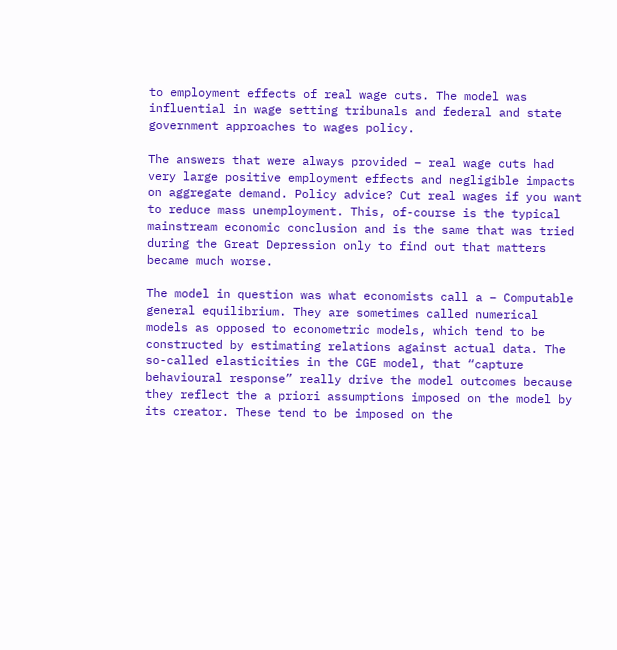to employment effects of real wage cuts. The model was influential in wage setting tribunals and federal and state government approaches to wages policy.

The answers that were always provided – real wage cuts had very large positive employment effects and negligible impacts on aggregate demand. Policy advice? Cut real wages if you want to reduce mass unemployment. This, of-course is the typical mainstream economic conclusion and is the same that was tried during the Great Depression only to find out that matters became much worse.

The model in question was what economists call a – Computable general equilibrium. They are sometimes called numerical models as opposed to econometric models, which tend to be constructed by estimating relations against actual data. The so-called elasticities in the CGE model, that “capture behavioural response” really drive the model outcomes because they reflect the a priori assumptions imposed on the model by its creator. These tend to be imposed on the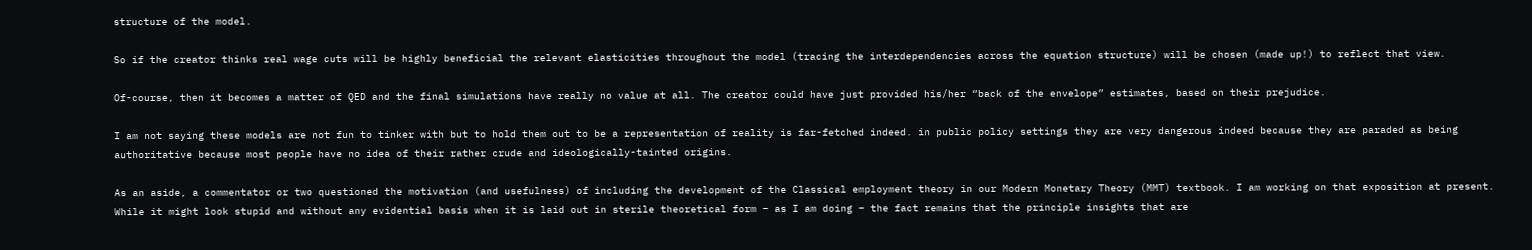structure of the model.

So if the creator thinks real wage cuts will be highly beneficial the relevant elasticities throughout the model (tracing the interdependencies across the equation structure) will be chosen (made up!) to reflect that view.

Of-course, then it becomes a matter of QED and the final simulations have really no value at all. The creator could have just provided his/her “back of the envelope” estimates, based on their prejudice.

I am not saying these models are not fun to tinker with but to hold them out to be a representation of reality is far-fetched indeed. in public policy settings they are very dangerous indeed because they are paraded as being authoritative because most people have no idea of their rather crude and ideologically-tainted origins.

As an aside, a commentator or two questioned the motivation (and usefulness) of including the development of the Classical employment theory in our Modern Monetary Theory (MMT) textbook. I am working on that exposition at present. While it might look stupid and without any evidential basis when it is laid out in sterile theoretical form – as I am doing – the fact remains that the principle insights that are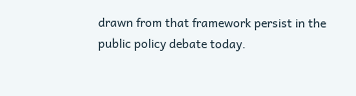drawn from that framework persist in the public policy debate today.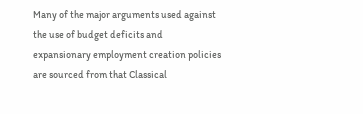Many of the major arguments used against the use of budget deficits and expansionary employment creation policies are sourced from that Classical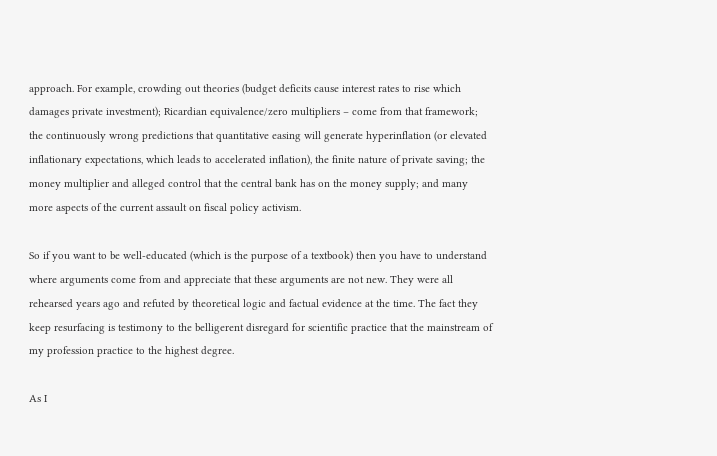approach. For example, crowding out theories (budget deficits cause interest rates to rise which damages private investment); Ricardian equivalence/zero multipliers – come from that framework; the continuously wrong predictions that quantitative easing will generate hyperinflation (or elevated inflationary expectations, which leads to accelerated inflation), the finite nature of private saving; the money multiplier and alleged control that the central bank has on the money supply; and many more aspects of the current assault on fiscal policy activism.

So if you want to be well-educated (which is the purpose of a textbook) then you have to understand where arguments come from and appreciate that these arguments are not new. They were all rehearsed years ago and refuted by theoretical logic and factual evidence at the time. The fact they keep resurfacing is testimony to the belligerent disregard for scientific practice that the mainstream of my profession practice to the highest degree.

As I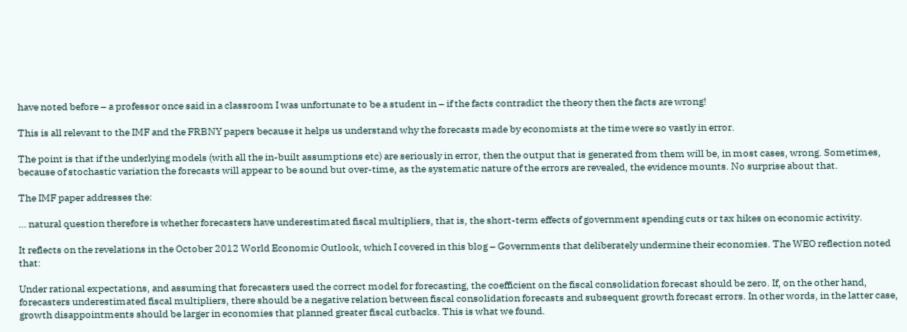have noted before – a professor once said in a classroom I was unfortunate to be a student in – if the facts contradict the theory then the facts are wrong!

This is all relevant to the IMF and the FRBNY papers because it helps us understand why the forecasts made by economists at the time were so vastly in error.

The point is that if the underlying models (with all the in-built assumptions etc) are seriously in error, then the output that is generated from them will be, in most cases, wrong. Sometimes, because of stochastic variation the forecasts will appear to be sound but over-time, as the systematic nature of the errors are revealed, the evidence mounts. No surprise about that.

The IMF paper addresses the:

… natural question therefore is whether forecasters have underestimated fiscal multipliers, that is, the short-term effects of government spending cuts or tax hikes on economic activity.

It reflects on the revelations in the October 2012 World Economic Outlook, which I covered in this blog – Governments that deliberately undermine their economies. The WEO reflection noted that:

Under rational expectations, and assuming that forecasters used the correct model for forecasting, the coefficient on the fiscal consolidation forecast should be zero. If, on the other hand, forecasters underestimated fiscal multipliers, there should be a negative relation between fiscal consolidation forecasts and subsequent growth forecast errors. In other words, in the latter case, growth disappointments should be larger in economies that planned greater fiscal cutbacks. This is what we found.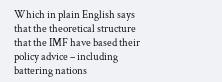Which in plain English says that the theoretical structure that the IMF have based their policy advice – including battering nations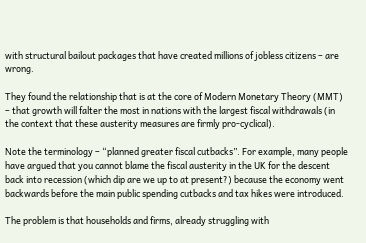with structural bailout packages that have created millions of jobless citizens – are wrong.

They found the relationship that is at the core of Modern Monetary Theory (MMT) – that growth will falter the most in nations with the largest fiscal withdrawals (in the context that these austerity measures are firmly pro-cyclical).

Note the terminology – “planned greater fiscal cutbacks”. For example, many people have argued that you cannot blame the fiscal austerity in the UK for the descent back into recession (which dip are we up to at present?) because the economy went backwards before the main public spending cutbacks and tax hikes were introduced.

The problem is that households and firms, already struggling with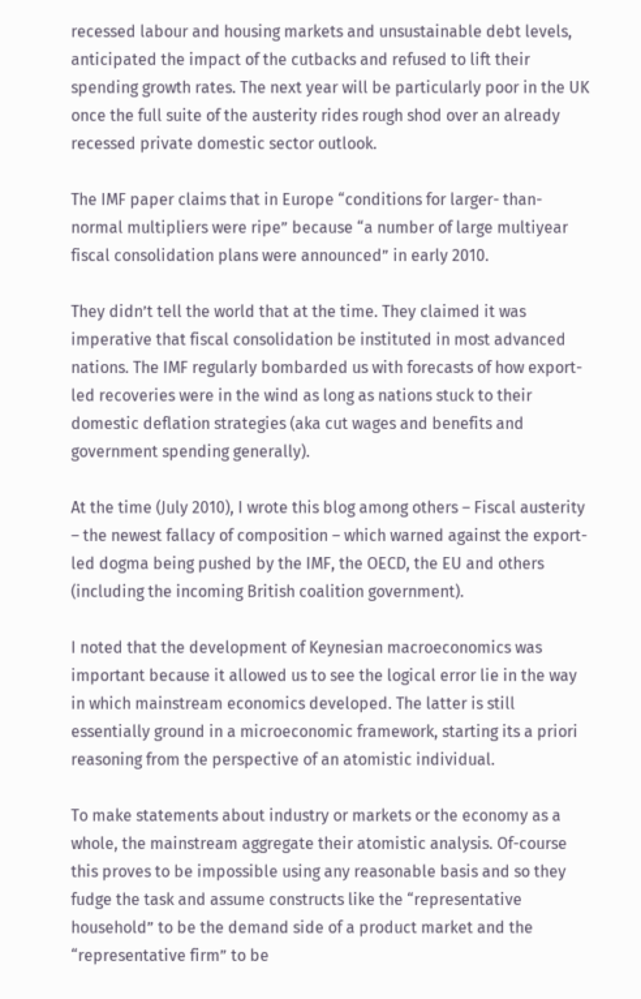recessed labour and housing markets and unsustainable debt levels, anticipated the impact of the cutbacks and refused to lift their spending growth rates. The next year will be particularly poor in the UK once the full suite of the austerity rides rough shod over an already recessed private domestic sector outlook.

The IMF paper claims that in Europe “conditions for larger- than-normal multipliers were ripe” because “a number of large multiyear fiscal consolidation plans were announced” in early 2010.

They didn’t tell the world that at the time. They claimed it was imperative that fiscal consolidation be instituted in most advanced nations. The IMF regularly bombarded us with forecasts of how export-led recoveries were in the wind as long as nations stuck to their domestic deflation strategies (aka cut wages and benefits and government spending generally).

At the time (July 2010), I wrote this blog among others – Fiscal austerity – the newest fallacy of composition – which warned against the export-led dogma being pushed by the IMF, the OECD, the EU and others (including the incoming British coalition government).

I noted that the development of Keynesian macroeconomics was important because it allowed us to see the logical error lie in the way in which mainstream economics developed. The latter is still essentially ground in a microeconomic framework, starting its a priori reasoning from the perspective of an atomistic individual.

To make statements about industry or markets or the economy as a whole, the mainstream aggregate their atomistic analysis. Of-course this proves to be impossible using any reasonable basis and so they fudge the task and assume constructs like the “representative household” to be the demand side of a product market and the “representative firm” to be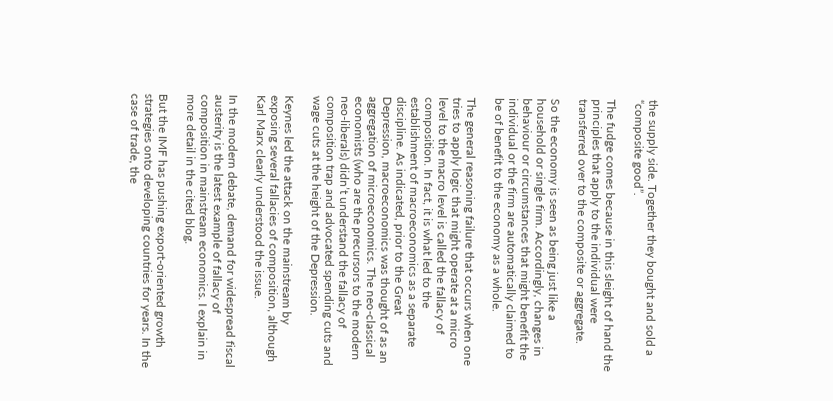the supply side. Together they bought and sold a “composite good”.

The fudge comes because in this sleight of hand the principles that apply to the individual were transferred over to the composite or aggregate.

So the economy is seen as being just like a household or single firm. Accordingly, changes in behaviour or circumstances that might benefit the individual or the firm are automatically claimed to be of benefit to the economy as a whole.

The general reasoning failure that occurs when one tries to apply logic that might operate at a micro level to the macro level is called the fallacy of composition. In fact, it is what led to the establishment of macroeconomics as a separate discipline. As indicated, prior to the Great Depression, macroeconomics was thought of as an aggregation of microeconomics. The neo-classical economists (who are the precursors to the modern neo-liberals) didn’t understand the fallacy of composition trap and advocated spending cuts and wage cuts at the height of the Depression.

Keynes led the attack on the mainstream by exposing several fallacies of composition, although Karl Marx clearly understood the issue.

In the modern debate, demand for widespread fiscal austerity is the latest example of fallacy of composition in mainstream economics. I explain in more detail in the cited blog.

But the IMF has pushing export-oriented growth strategies onto developing countries for years. In the case of trade, the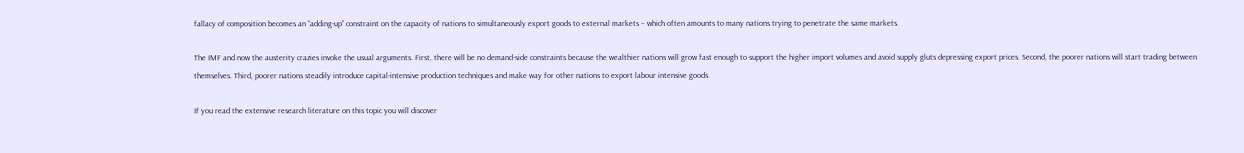fallacy of composition becomes an “adding-up” constraint on the capacity of nations to simultaneously export goods to external markets – which often amounts to many nations trying to penetrate the same markets.

The IMF and now the austerity crazies invoke the usual arguments. First, there will be no demand-side constraints because the wealthier nations will grow fast enough to support the higher import volumes and avoid supply gluts depressing export prices. Second, the poorer nations will start trading between themselves. Third, poorer nations steadily introduce capital-intensive production techniques and make way for other nations to export labour intensive goods.

If you read the extensive research literature on this topic you will discover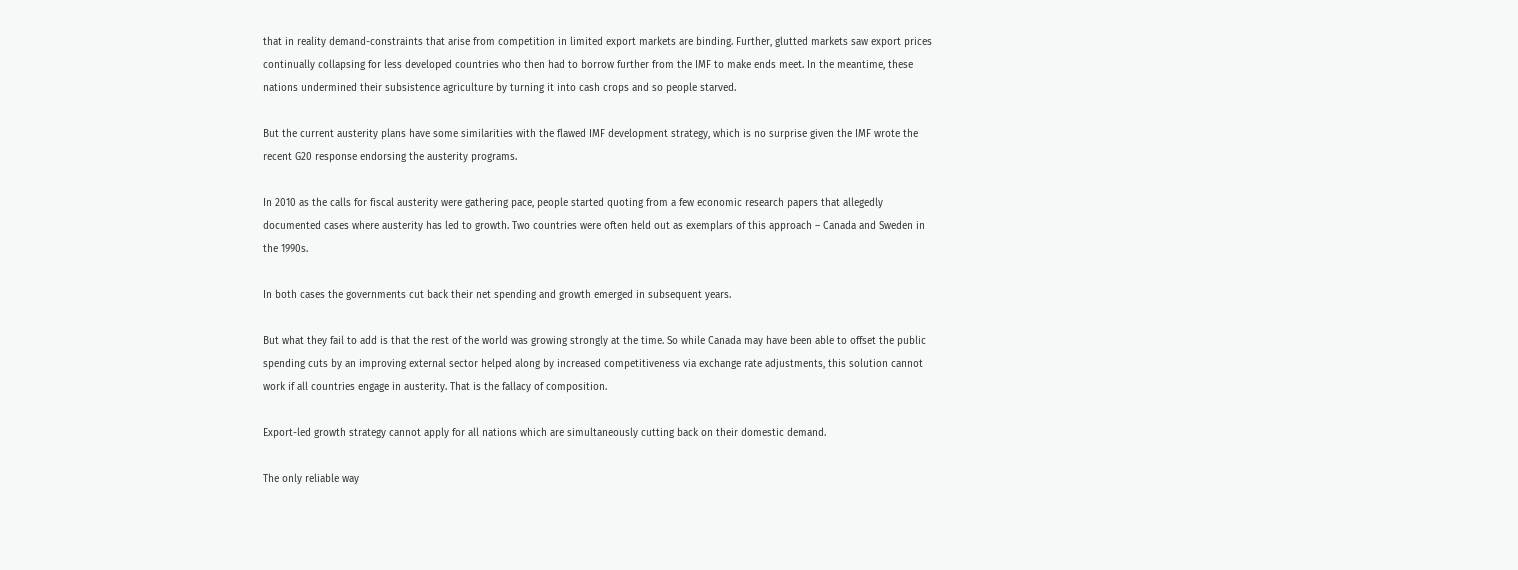that in reality demand-constraints that arise from competition in limited export markets are binding. Further, glutted markets saw export prices continually collapsing for less developed countries who then had to borrow further from the IMF to make ends meet. In the meantime, these nations undermined their subsistence agriculture by turning it into cash crops and so people starved.

But the current austerity plans have some similarities with the flawed IMF development strategy, which is no surprise given the IMF wrote the recent G20 response endorsing the austerity programs.

In 2010 as the calls for fiscal austerity were gathering pace, people started quoting from a few economic research papers that allegedly documented cases where austerity has led to growth. Two countries were often held out as exemplars of this approach – Canada and Sweden in the 1990s.

In both cases the governments cut back their net spending and growth emerged in subsequent years.

But what they fail to add is that the rest of the world was growing strongly at the time. So while Canada may have been able to offset the public spending cuts by an improving external sector helped along by increased competitiveness via exchange rate adjustments, this solution cannot work if all countries engage in austerity. That is the fallacy of composition.

Export-led growth strategy cannot apply for all nations which are simultaneously cutting back on their domestic demand.

The only reliable way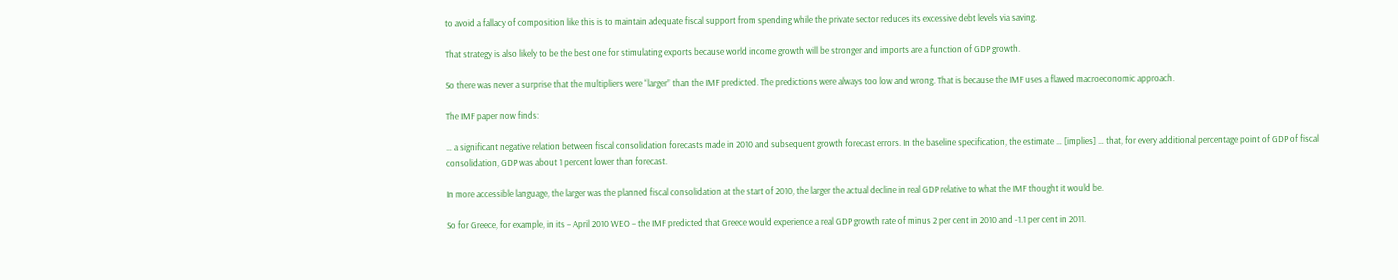to avoid a fallacy of composition like this is to maintain adequate fiscal support from spending while the private sector reduces its excessive debt levels via saving.

That strategy is also likely to be the best one for stimulating exports because world income growth will be stronger and imports are a function of GDP growth.

So there was never a surprise that the multipliers were “larger” than the IMF predicted. The predictions were always too low and wrong. That is because the IMF uses a flawed macroeconomic approach.

The IMF paper now finds:

… a significant negative relation between fiscal consolidation forecasts made in 2010 and subsequent growth forecast errors. In the baseline specification, the estimate … [implies] … that, for every additional percentage point of GDP of fiscal consolidation, GDP was about 1 percent lower than forecast.

In more accessible language, the larger was the planned fiscal consolidation at the start of 2010, the larger the actual decline in real GDP relative to what the IMF thought it would be.

So for Greece, for example, in its – April 2010 WEO – the IMF predicted that Greece would experience a real GDP growth rate of minus 2 per cent in 2010 and -1.1 per cent in 2011.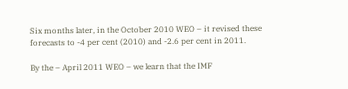Six months later, in the October 2010 WEO – it revised these forecasts to -4 per cent (2010) and -2.6 per cent in 2011.

By the – April 2011 WEO – we learn that the IMF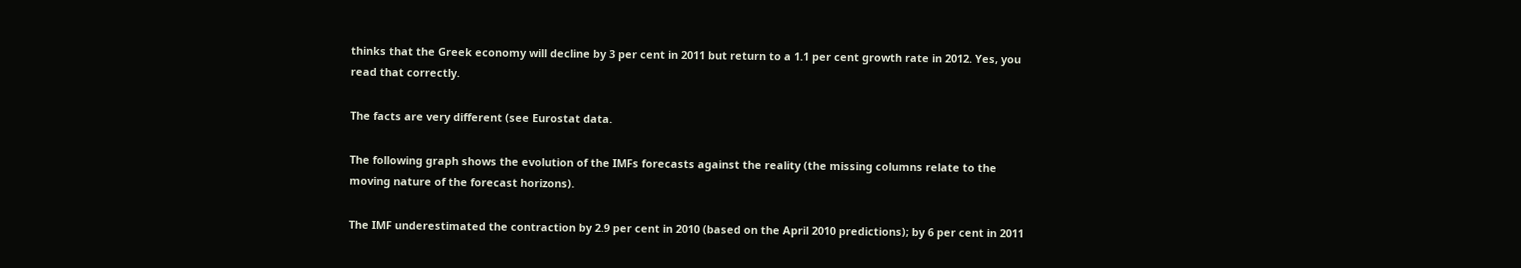thinks that the Greek economy will decline by 3 per cent in 2011 but return to a 1.1 per cent growth rate in 2012. Yes, you read that correctly.

The facts are very different (see Eurostat data.

The following graph shows the evolution of the IMFs forecasts against the reality (the missing columns relate to the moving nature of the forecast horizons).

The IMF underestimated the contraction by 2.9 per cent in 2010 (based on the April 2010 predictions); by 6 per cent in 2011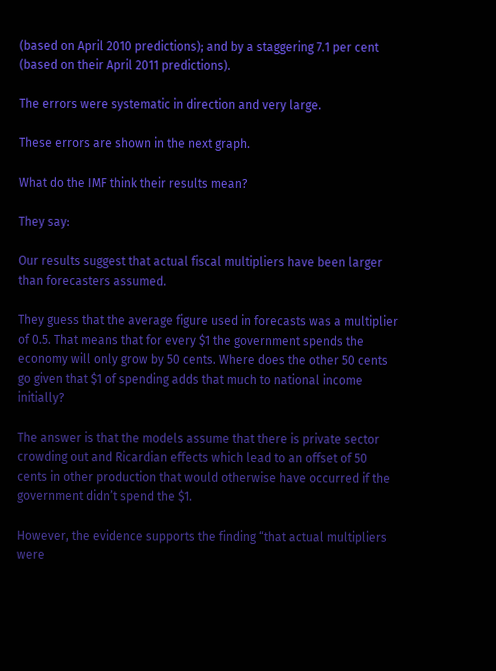(based on April 2010 predictions); and by a staggering 7.1 per cent (based on their April 2011 predictions).

The errors were systematic in direction and very large.

These errors are shown in the next graph.

What do the IMF think their results mean?

They say:

Our results suggest that actual fiscal multipliers have been larger than forecasters assumed.

They guess that the average figure used in forecasts was a multiplier of 0.5. That means that for every $1 the government spends the economy will only grow by 50 cents. Where does the other 50 cents go given that $1 of spending adds that much to national income initially?

The answer is that the models assume that there is private sector crowding out and Ricardian effects which lead to an offset of 50 cents in other production that would otherwise have occurred if the government didn’t spend the $1.

However, the evidence supports the finding “that actual multipliers were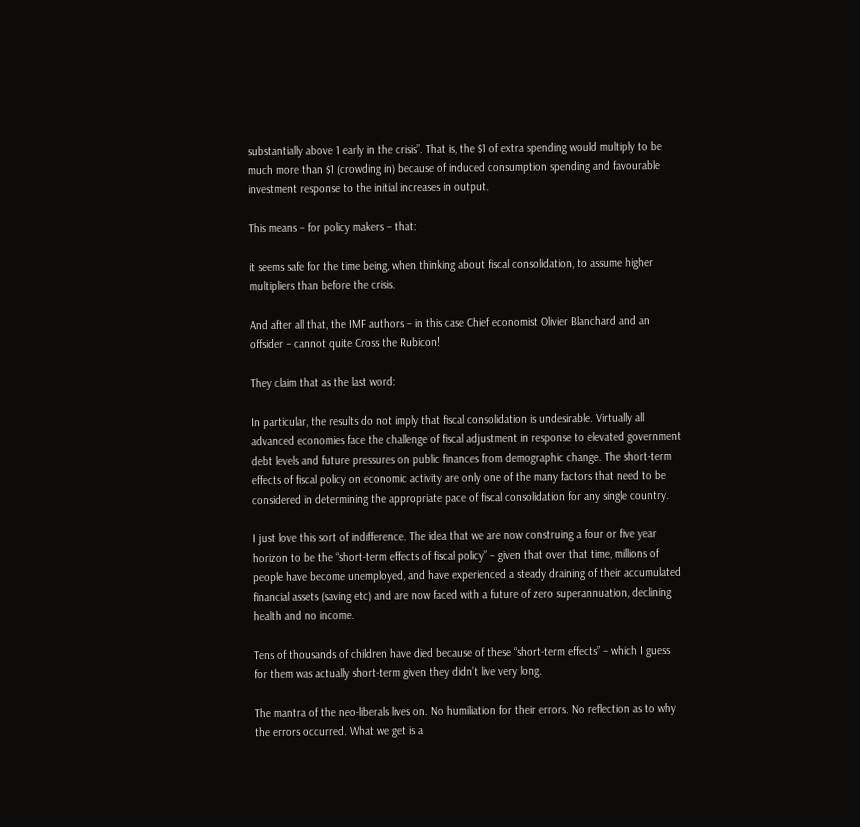substantially above 1 early in the crisis”. That is, the $1 of extra spending would multiply to be much more than $1 (crowding in) because of induced consumption spending and favourable investment response to the initial increases in output.

This means – for policy makers – that:

it seems safe for the time being, when thinking about fiscal consolidation, to assume higher multipliers than before the crisis.

And after all that, the IMF authors – in this case Chief economist Olivier Blanchard and an offsider – cannot quite Cross the Rubicon!

They claim that as the last word:

In particular, the results do not imply that fiscal consolidation is undesirable. Virtually all advanced economies face the challenge of fiscal adjustment in response to elevated government debt levels and future pressures on public finances from demographic change. The short-term effects of fiscal policy on economic activity are only one of the many factors that need to be considered in determining the appropriate pace of fiscal consolidation for any single country.

I just love this sort of indifference. The idea that we are now construing a four or five year horizon to be the “short-term effects of fiscal policy” – given that over that time, millions of people have become unemployed, and have experienced a steady draining of their accumulated financial assets (saving etc) and are now faced with a future of zero superannuation, declining health and no income.

Tens of thousands of children have died because of these “short-term effects” – which I guess for them was actually short-term given they didn’t live very long.

The mantra of the neo-liberals lives on. No humiliation for their errors. No reflection as to why the errors occurred. What we get is a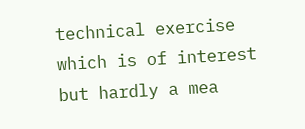technical exercise which is of interest but hardly a mea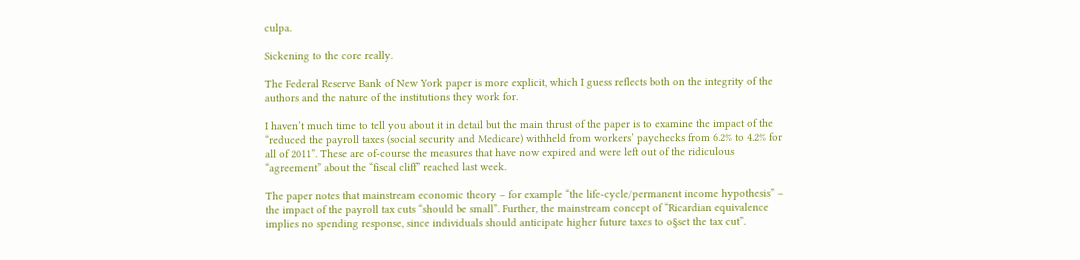culpa.

Sickening to the core really.

The Federal Reserve Bank of New York paper is more explicit, which I guess reflects both on the integrity of the authors and the nature of the institutions they work for.

I haven’t much time to tell you about it in detail but the main thrust of the paper is to examine the impact of the “reduced the payroll taxes (social security and Medicare) withheld from workers’ paychecks from 6.2% to 4.2% for all of 2011”. These are of-course the measures that have now expired and were left out of the ridiculous “agreement” about the “fiscal cliff” reached last week.

The paper notes that mainstream economic theory – for example “the life-cycle/permanent income hypothesis” – the impact of the payroll tax cuts “should be small”. Further, the mainstream concept of “Ricardian equivalence implies no spending response, since individuals should anticipate higher future taxes to o§set the tax cut”.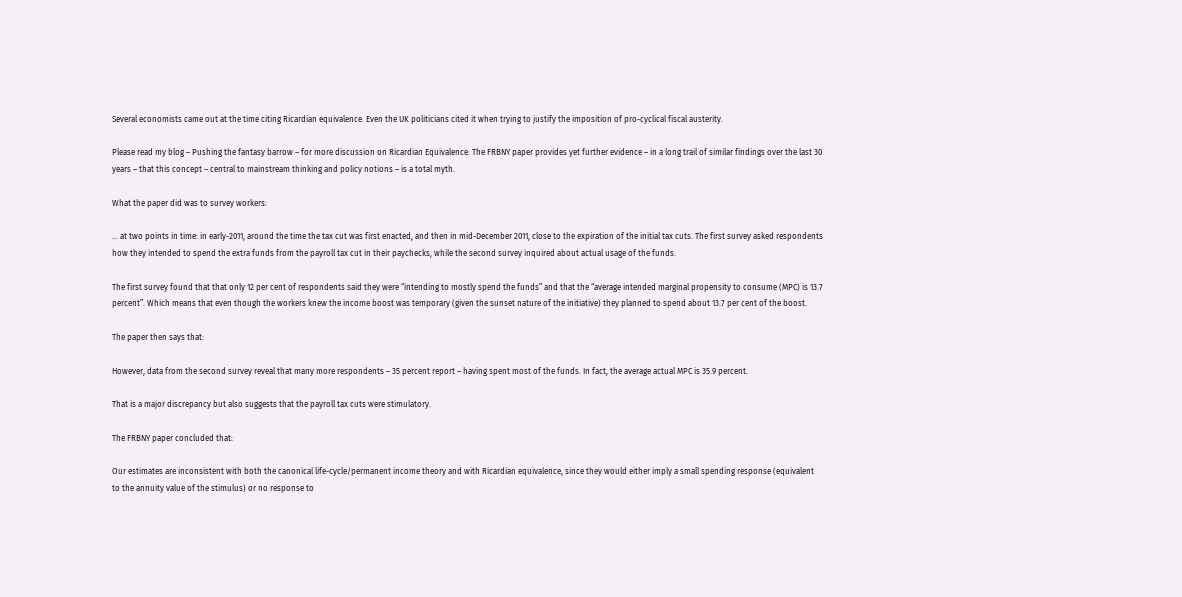Several economists came out at the time citing Ricardian equivalence. Even the UK politicians cited it when trying to justify the imposition of pro-cyclical fiscal austerity.

Please read my blog – Pushing the fantasy barrow – for more discussion on Ricardian Equivalence. The FRBNY paper provides yet further evidence – in a long trail of similar findings over the last 30 years – that this concept – central to mainstream thinking and policy notions – is a total myth.

What the paper did was to survey workers:

… at two points in time: in early-2011, around the time the tax cut was first enacted, and then in mid-December 2011, close to the expiration of the initial tax cuts. The first survey asked respondents how they intended to spend the extra funds from the payroll tax cut in their paychecks, while the second survey inquired about actual usage of the funds.

The first survey found that that only 12 per cent of respondents said they were “intending to mostly spend the funds” and that the “average intended marginal propensity to consume (MPC) is 13.7 percent”. Which means that even though the workers knew the income boost was temporary (given the sunset nature of the initiative) they planned to spend about 13.7 per cent of the boost.

The paper then says that:

However, data from the second survey reveal that many more respondents – 35 percent report – having spent most of the funds. In fact, the average actual MPC is 35.9 percent.

That is a major discrepancy but also suggests that the payroll tax cuts were stimulatory.

The FRBNY paper concluded that:

Our estimates are inconsistent with both the canonical life-cycle/permanent income theory and with Ricardian equivalence, since they would either imply a small spending response (equivalent to the annuity value of the stimulus) or no response to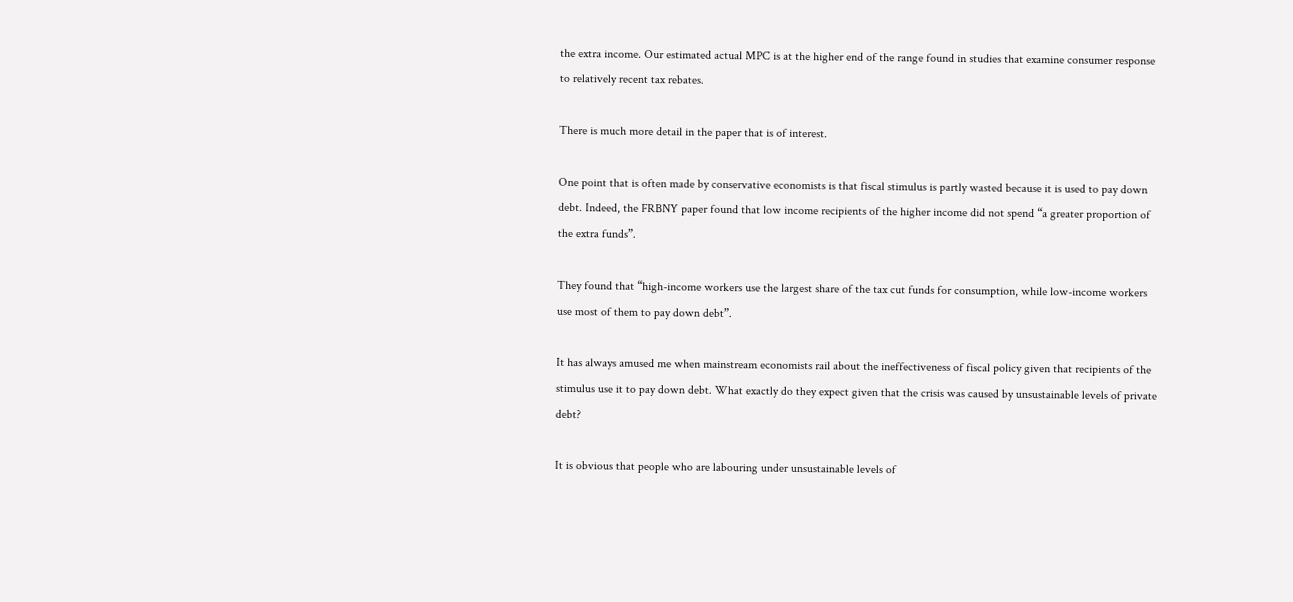the extra income. Our estimated actual MPC is at the higher end of the range found in studies that examine consumer response to relatively recent tax rebates.

There is much more detail in the paper that is of interest.

One point that is often made by conservative economists is that fiscal stimulus is partly wasted because it is used to pay down debt. Indeed, the FRBNY paper found that low income recipients of the higher income did not spend “a greater proportion of the extra funds”.

They found that “high-income workers use the largest share of the tax cut funds for consumption, while low-income workers use most of them to pay down debt”.

It has always amused me when mainstream economists rail about the ineffectiveness of fiscal policy given that recipients of the stimulus use it to pay down debt. What exactly do they expect given that the crisis was caused by unsustainable levels of private debt?

It is obvious that people who are labouring under unsustainable levels of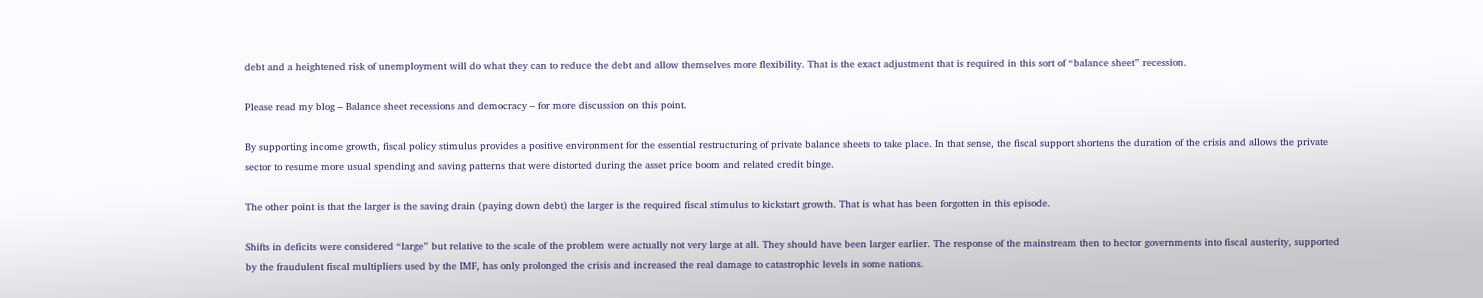debt and a heightened risk of unemployment will do what they can to reduce the debt and allow themselves more flexibility. That is the exact adjustment that is required in this sort of “balance sheet” recession.

Please read my blog – Balance sheet recessions and democracy – for more discussion on this point.

By supporting income growth, fiscal policy stimulus provides a positive environment for the essential restructuring of private balance sheets to take place. In that sense, the fiscal support shortens the duration of the crisis and allows the private sector to resume more usual spending and saving patterns that were distorted during the asset price boom and related credit binge.

The other point is that the larger is the saving drain (paying down debt) the larger is the required fiscal stimulus to kickstart growth. That is what has been forgotten in this episode.

Shifts in deficits were considered “large” but relative to the scale of the problem were actually not very large at all. They should have been larger earlier. The response of the mainstream then to hector governments into fiscal austerity, supported by the fraudulent fiscal multipliers used by the IMF, has only prolonged the crisis and increased the real damage to catastrophic levels in some nations.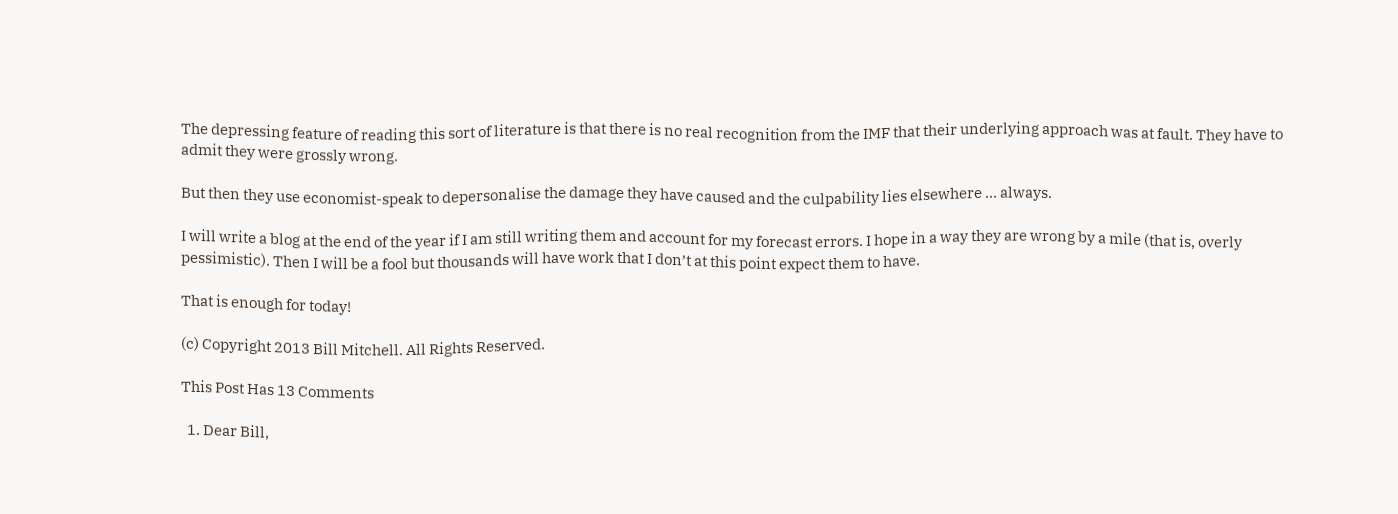The depressing feature of reading this sort of literature is that there is no real recognition from the IMF that their underlying approach was at fault. They have to admit they were grossly wrong.

But then they use economist-speak to depersonalise the damage they have caused and the culpability lies elsewhere … always.

I will write a blog at the end of the year if I am still writing them and account for my forecast errors. I hope in a way they are wrong by a mile (that is, overly pessimistic). Then I will be a fool but thousands will have work that I don’t at this point expect them to have.

That is enough for today!

(c) Copyright 2013 Bill Mitchell. All Rights Reserved.

This Post Has 13 Comments

  1. Dear Bill,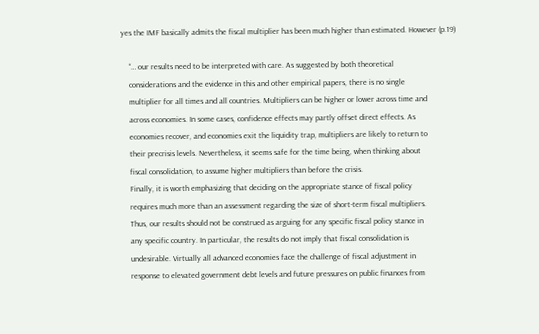yes the IMF basically admits the fiscal multiplier has been much higher than estimated. However (p.19)

    “… our results need to be interpreted with care. As suggested by both theoretical
    considerations and the evidence in this and other empirical papers, there is no single
    multiplier for all times and all countries. Multipliers can be higher or lower across time and
    across economies. In some cases, confidence effects may partly offset direct effects. As
    economies recover, and economies exit the liquidity trap, multipliers are likely to return to
    their precrisis levels. Nevertheless, it seems safe for the time being, when thinking about
    fiscal consolidation, to assume higher multipliers than before the crisis.
    Finally, it is worth emphasizing that deciding on the appropriate stance of fiscal policy
    requires much more than an assessment regarding the size of short-term fiscal multipliers.
    Thus, our results should not be construed as arguing for any specific fiscal policy stance in
    any specific country. In particular, the results do not imply that fiscal consolidation is
    undesirable. Virtually all advanced economies face the challenge of fiscal adjustment in
    response to elevated government debt levels and future pressures on public finances from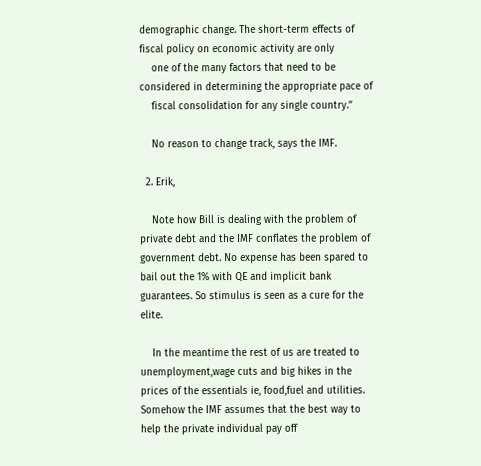demographic change. The short-term effects of fiscal policy on economic activity are only
    one of the many factors that need to be considered in determining the appropriate pace of
    fiscal consolidation for any single country.”

    No reason to change track, says the IMF.

  2. Erik,

    Note how Bill is dealing with the problem of private debt and the IMF conflates the problem of government debt. No expense has been spared to bail out the 1% with QE and implicit bank guarantees. So stimulus is seen as a cure for the elite.

    In the meantime the rest of us are treated to unemployment,wage cuts and big hikes in the prices of the essentials ie, food,fuel and utilities. Somehow the IMF assumes that the best way to help the private individual pay off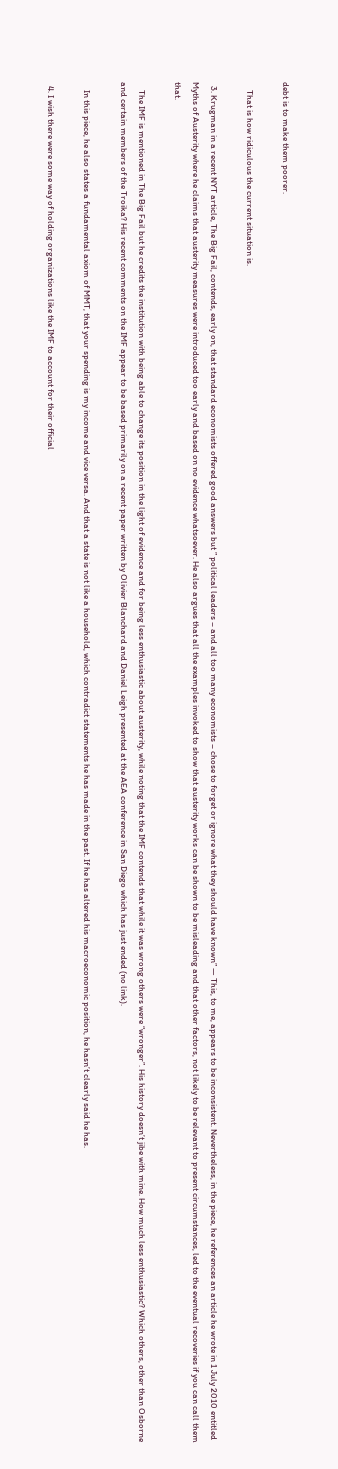debt is to make them poorer.

    That is how ridiculous the current situation is.

  3. Krugman in a recent NYT article, The Big Fail, contends, early on, that standard economists offered good answers but ” political leaders – and all too many economists – chose to forget or ignore what they should have known” — This, to me, appears to be inconsistent. Nevertheless, in the piece, he references an article he wrote in 1 July 2010 entitled Myths of Austerity where he claims that austerity measures were introduced too early and based on no evidence whatsoever. He also argues that all the examples invoked to show that austerity works can be shown to be misleading and that other factors, not likely to be relevant to present circumstances, led to the eventual recoveries if you can call them that.

    The IMF is mentioned in The Big Fail but he credits the institution with being able to change its position in the light of evidence and for being less enthusiastic about austerity, while noting that the IMF contends that while it was wrong others were “wronger”. His history doesn’t jibe with mine. How much less enthusiastic? Which others, other than Osborne and certain members of the Troika? His recent comments on the IMF appear to be based primarily on a recent paper written by Olivier Blanchard and Daniel Leigh presented at the AEA conference in San Diego which has just ended (no link).

    In this piece, he also states a fundamental axiom of MMT, that your spending is my income and vice versa. And that a state is not like a household, which contradict statements he has made in the past. If he has altered his macroeconomic position, he hasn’t clearly said he has.

  4. I wish there were some way of holding organizations like the IMF to account for their official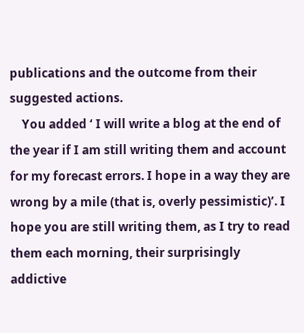publications and the outcome from their suggested actions.
    You added ‘ I will write a blog at the end of the year if I am still writing them and account for my forecast errors. I hope in a way they are wrong by a mile (that is, overly pessimistic)’. I hope you are still writing them, as I try to read them each morning, their surprisingly addictive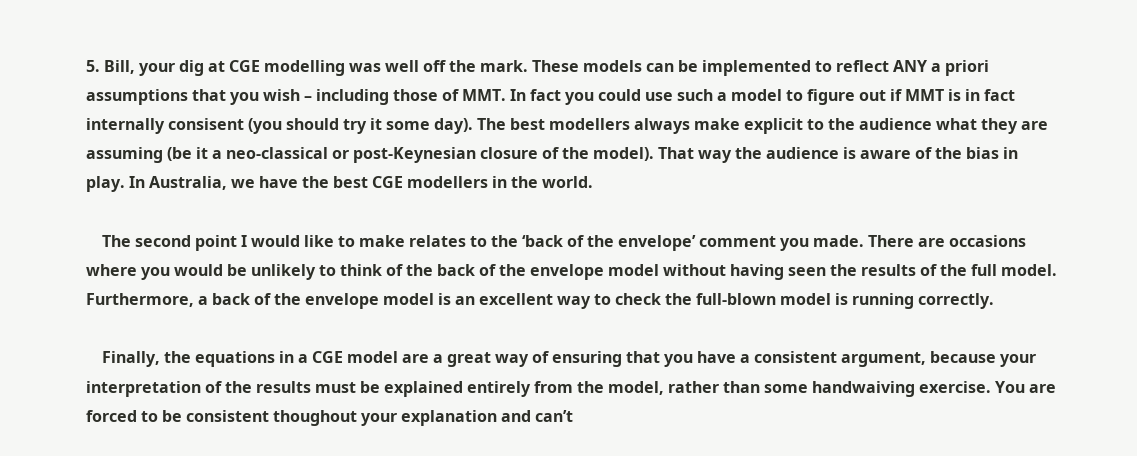5. Bill, your dig at CGE modelling was well off the mark. These models can be implemented to reflect ANY a priori assumptions that you wish – including those of MMT. In fact you could use such a model to figure out if MMT is in fact internally consisent (you should try it some day). The best modellers always make explicit to the audience what they are assuming (be it a neo-classical or post-Keynesian closure of the model). That way the audience is aware of the bias in play. In Australia, we have the best CGE modellers in the world.

    The second point I would like to make relates to the ‘back of the envelope’ comment you made. There are occasions where you would be unlikely to think of the back of the envelope model without having seen the results of the full model. Furthermore, a back of the envelope model is an excellent way to check the full-blown model is running correctly.

    Finally, the equations in a CGE model are a great way of ensuring that you have a consistent argument, because your interpretation of the results must be explained entirely from the model, rather than some handwaiving exercise. You are forced to be consistent thoughout your explanation and can’t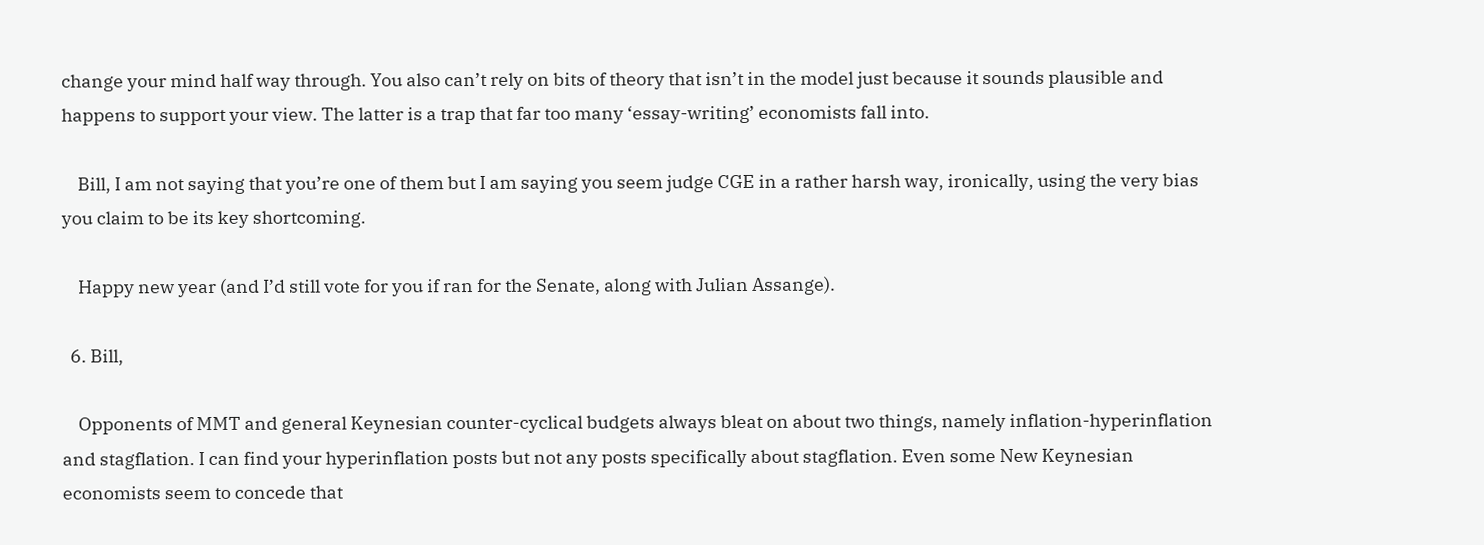change your mind half way through. You also can’t rely on bits of theory that isn’t in the model just because it sounds plausible and happens to support your view. The latter is a trap that far too many ‘essay-writing’ economists fall into.

    Bill, I am not saying that you’re one of them but I am saying you seem judge CGE in a rather harsh way, ironically, using the very bias you claim to be its key shortcoming.

    Happy new year (and I’d still vote for you if ran for the Senate, along with Julian Assange).

  6. Bill,

    Opponents of MMT and general Keynesian counter-cyclical budgets always bleat on about two things, namely inflation-hyperinflation and stagflation. I can find your hyperinflation posts but not any posts specifically about stagflation. Even some New Keynesian economists seem to concede that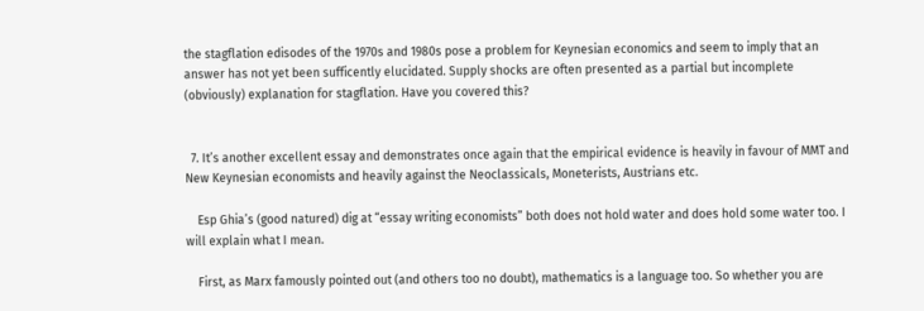the stagflation edisodes of the 1970s and 1980s pose a problem for Keynesian economics and seem to imply that an answer has not yet been sufficently elucidated. Supply shocks are often presented as a partial but incomplete (obviously) explanation for stagflation. Have you covered this?


  7. It’s another excellent essay and demonstrates once again that the empirical evidence is heavily in favour of MMT and New Keynesian economists and heavily against the Neoclassicals, Moneterists, Austrians etc.

    Esp Ghia’s (good natured) dig at “essay writing economists” both does not hold water and does hold some water too. I will explain what I mean.

    First, as Marx famously pointed out (and others too no doubt), mathematics is a language too. So whether you are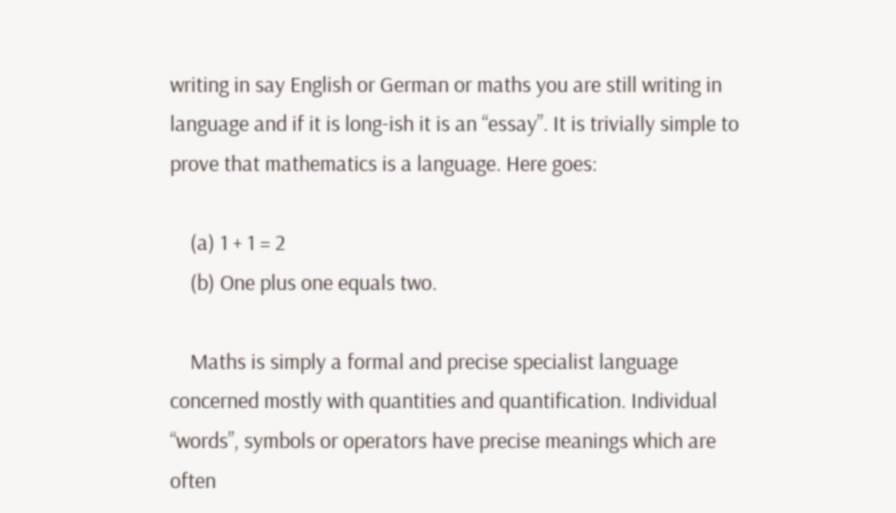writing in say English or German or maths you are still writing in language and if it is long-ish it is an “essay”. It is trivially simple to prove that mathematics is a language. Here goes:

    (a) 1 + 1 = 2
    (b) One plus one equals two.

    Maths is simply a formal and precise specialist language concerned mostly with quantities and quantification. Individual “words”, symbols or operators have precise meanings which are often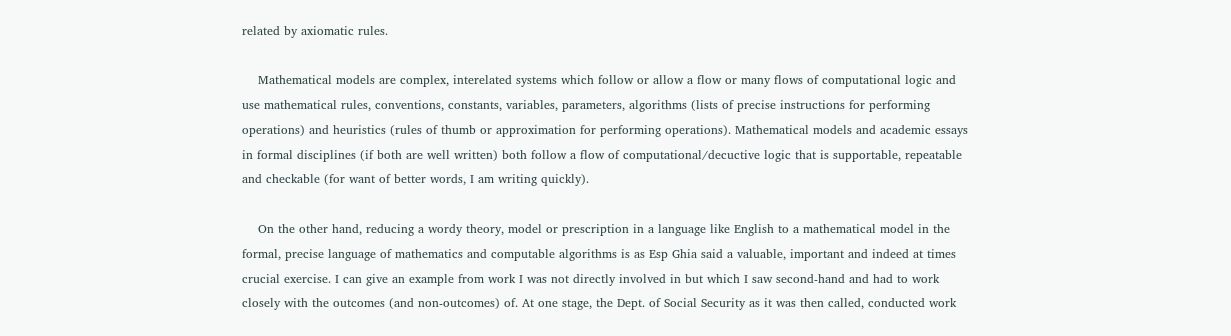related by axiomatic rules.

    Mathematical models are complex, interelated systems which follow or allow a flow or many flows of computational logic and use mathematical rules, conventions, constants, variables, parameters, algorithms (lists of precise instructions for performing operations) and heuristics (rules of thumb or approximation for performing operations). Mathematical models and academic essays in formal disciplines (if both are well written) both follow a flow of computational/decuctive logic that is supportable, repeatable and checkable (for want of better words, I am writing quickly).

    On the other hand, reducing a wordy theory, model or prescription in a language like English to a mathematical model in the formal, precise language of mathematics and computable algorithms is as Esp Ghia said a valuable, important and indeed at times crucial exercise. I can give an example from work I was not directly involved in but which I saw second-hand and had to work closely with the outcomes (and non-outcomes) of. At one stage, the Dept. of Social Security as it was then called, conducted work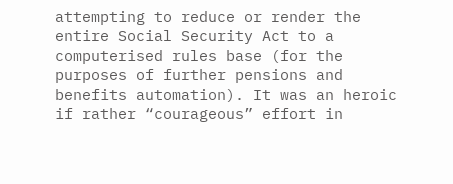attempting to reduce or render the entire Social Security Act to a computerised rules base (for the purposes of further pensions and benefits automation). It was an heroic if rather “courageous” effort in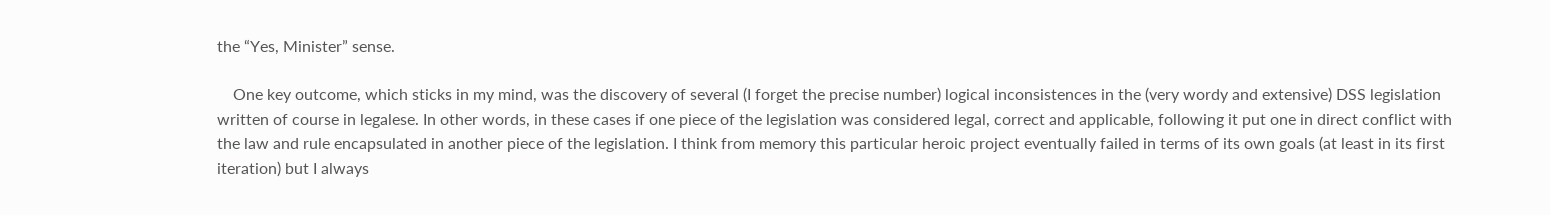the “Yes, Minister” sense.

    One key outcome, which sticks in my mind, was the discovery of several (I forget the precise number) logical inconsistences in the (very wordy and extensive) DSS legislation written of course in legalese. In other words, in these cases if one piece of the legislation was considered legal, correct and applicable, following it put one in direct conflict with the law and rule encapsulated in another piece of the legislation. I think from memory this particular heroic project eventually failed in terms of its own goals (at least in its first iteration) but I always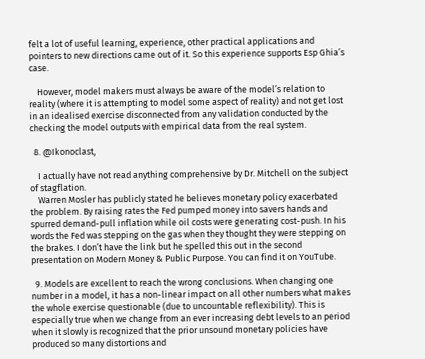felt a lot of useful learning, experience, other practical applications and pointers to new directions came out of it. So this experience supports Esp Ghia’s case.

    However, model makers must always be aware of the model’s relation to reality (where it is attempting to model some aspect of reality) and not get lost in an idealised exercise disconnected from any validation conducted by the checking the model outputs with empirical data from the real system.

  8. @Ikonoclast,

    I actually have not read anything comprehensive by Dr. Mitchell on the subject of stagflation.
    Warren Mosler has publicly stated he believes monetary policy exacerbated the problem. By raising rates the Fed pumped money into savers hands and spurred demand-pull inflation while oil costs were generating cost-push. In his words the Fed was stepping on the gas when they thought they were stepping on the brakes. I don’t have the link but he spelled this out in the second presentation on Modern Money & Public Purpose. You can find it on YouTube.

  9. Models are excellent to reach the wrong conclusions. When changing one number in a model, it has a non-linear impact on all other numbers what makes the whole exercise questionable (due to uncountable reflexibility). This is especially true when we change from an ever increasing debt levels to an period when it slowly is recognized that the prior unsound monetary policies have produced so many distortions and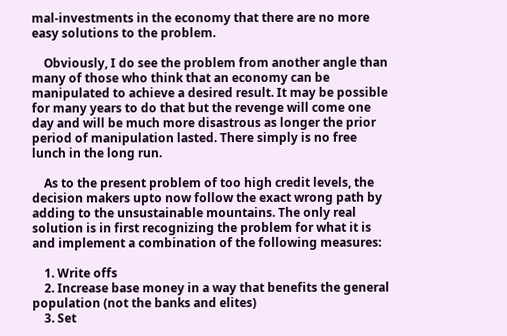mal-investments in the economy that there are no more easy solutions to the problem.

    Obviously, I do see the problem from another angle than many of those who think that an economy can be manipulated to achieve a desired result. It may be possible for many years to do that but the revenge will come one day and will be much more disastrous as longer the prior period of manipulation lasted. There simply is no free lunch in the long run.

    As to the present problem of too high credit levels, the decision makers upto now follow the exact wrong path by adding to the unsustainable mountains. The only real solution is in first recognizing the problem for what it is and implement a combination of the following measures:

    1. Write offs
    2. Increase base money in a way that benefits the general population (not the banks and elites)
    3. Set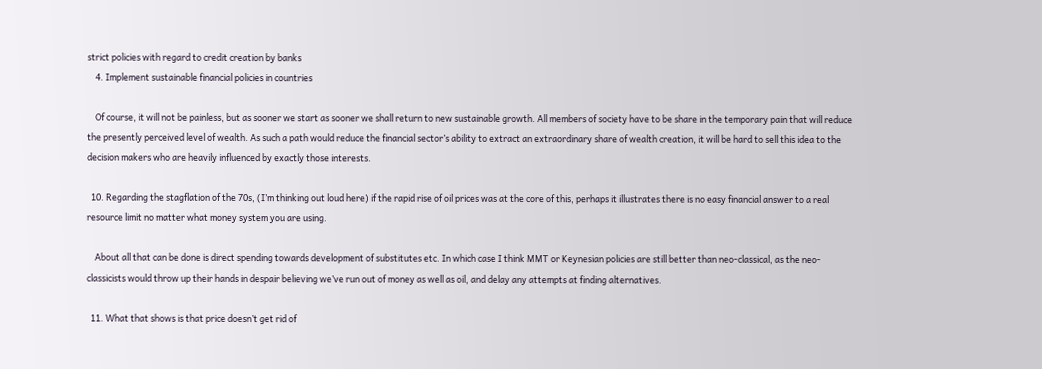strict policies with regard to credit creation by banks
    4. Implement sustainable financial policies in countries

    Of course, it will not be painless, but as sooner we start as sooner we shall return to new sustainable growth. All members of society have to be share in the temporary pain that will reduce the presently perceived level of wealth. As such a path would reduce the financial sector’s ability to extract an extraordinary share of wealth creation, it will be hard to sell this idea to the decision makers who are heavily influenced by exactly those interests.

  10. Regarding the stagflation of the 70s, (I’m thinking out loud here) if the rapid rise of oil prices was at the core of this, perhaps it illustrates there is no easy financial answer to a real resource limit no matter what money system you are using.

    About all that can be done is direct spending towards development of substitutes etc. In which case I think MMT or Keynesian policies are still better than neo-classical, as the neo-classicists would throw up their hands in despair believing we’ve run out of money as well as oil, and delay any attempts at finding alternatives.

  11. What that shows is that price doesn’t get rid of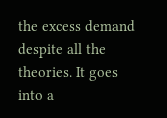the excess demand despite all the theories. It goes into a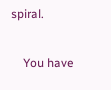spiral.

    You have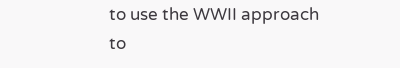to use the WWII approach to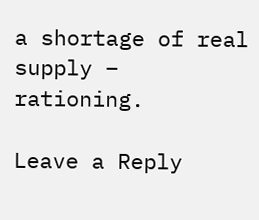a shortage of real supply – rationing.

Leave a Reply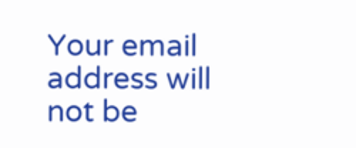Your email address will not be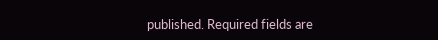published. Required fields are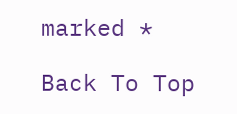marked *

Back To Top